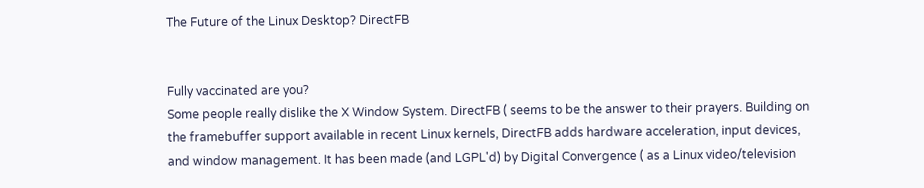The Future of the Linux Desktop? DirectFB


Fully vaccinated are you?
Some people really dislike the X Window System. DirectFB ( seems to be the answer to their prayers. Building on the framebuffer support available in recent Linux kernels, DirectFB adds hardware acceleration, input devices, and window management. It has been made (and LGPL'd) by Digital Convergence ( as a Linux video/television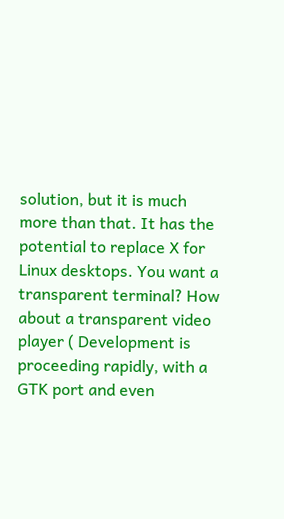solution, but it is much more than that. It has the potential to replace X for Linux desktops. You want a transparent terminal? How about a transparent video player ( Development is proceeding rapidly, with a GTK port and even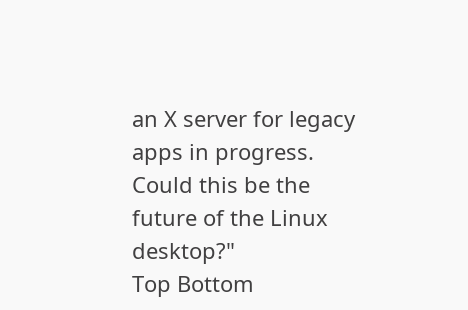an X server for legacy apps in progress. Could this be the future of the Linux desktop?"
Top Bottom